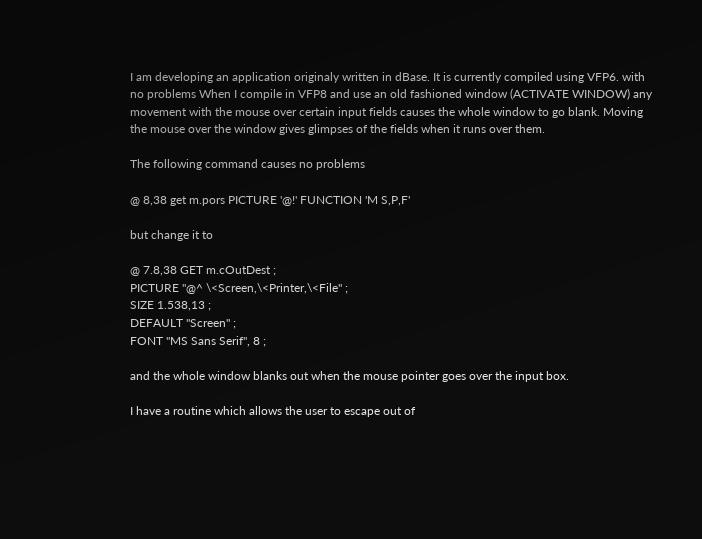I am developing an application originaly written in dBase. It is currently compiled using VFP6. with no problems When I compile in VFP8 and use an old fashioned window (ACTIVATE WINDOW) any movement with the mouse over certain input fields causes the whole window to go blank. Moving the mouse over the window gives glimpses of the fields when it runs over them.

The following command causes no problems

@ 8,38 get m.pors PICTURE '@!' FUNCTION 'M S,P,F'

but change it to

@ 7.8,38 GET m.cOutDest ;
PICTURE "@^ \<Screen,\<Printer,\<File" ;
SIZE 1.538,13 ;
DEFAULT "Screen" ;
FONT "MS Sans Serif", 8 ;

and the whole window blanks out when the mouse pointer goes over the input box.

I have a routine which allows the user to escape out of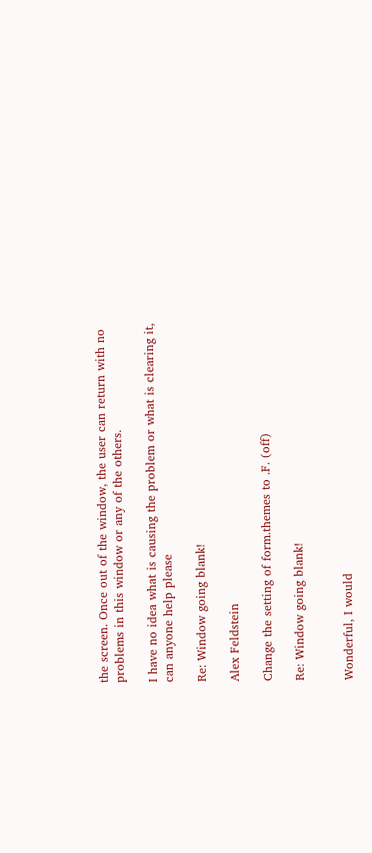the screen. Once out of the window, the user can return with no problems in this window or any of the others.

I have no idea what is causing the problem or what is clearing it, can anyone help please

Re: Window going blank!

Alex Feldstein

Change the setting of form.themes to .F. (off)

Re: Window going blank!


Wonderful, I would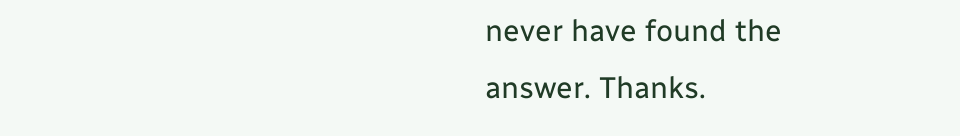never have found the answer. Thanks.